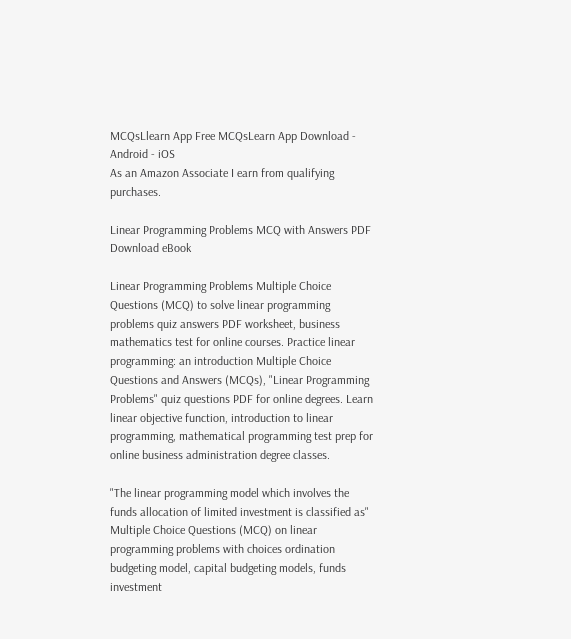MCQsLlearn App Free MCQsLearn App Download - Android - iOS
As an Amazon Associate I earn from qualifying purchases.

Linear Programming Problems MCQ with Answers PDF Download eBook

Linear Programming Problems Multiple Choice Questions (MCQ) to solve linear programming problems quiz answers PDF worksheet, business mathematics test for online courses. Practice linear programming: an introduction Multiple Choice Questions and Answers (MCQs), "Linear Programming Problems" quiz questions PDF for online degrees. Learn linear objective function, introduction to linear programming, mathematical programming test prep for online business administration degree classes.

"The linear programming model which involves the funds allocation of limited investment is classified as" Multiple Choice Questions (MCQ) on linear programming problems with choices ordination budgeting model, capital budgeting models, funds investment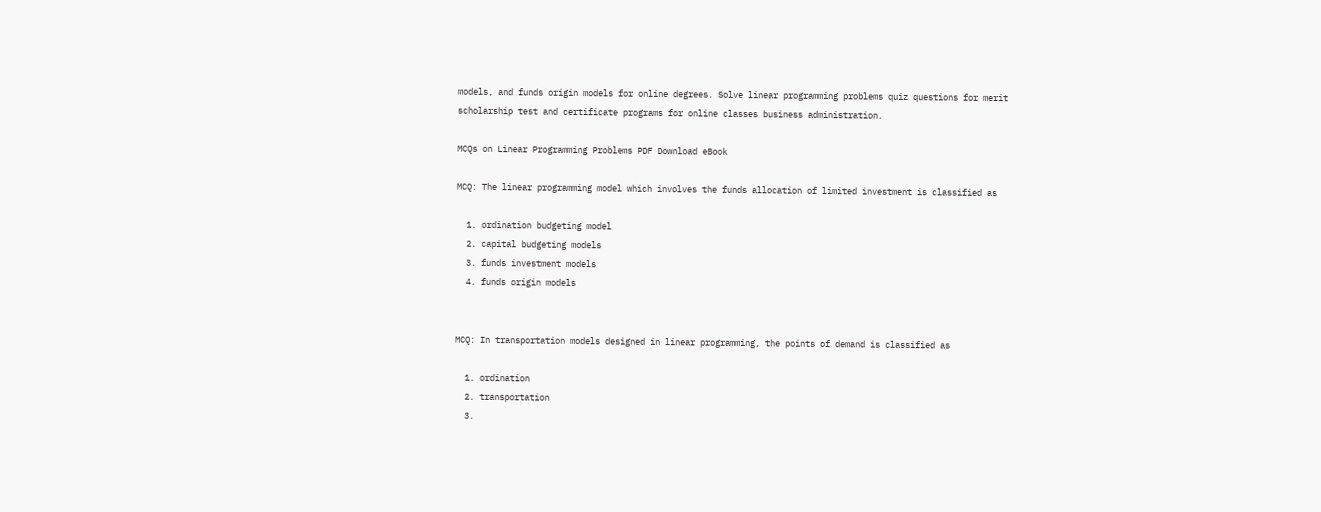models, and funds origin models for online degrees. Solve linear programming problems quiz questions for merit scholarship test and certificate programs for online classes business administration.

MCQs on Linear Programming Problems PDF Download eBook

MCQ: The linear programming model which involves the funds allocation of limited investment is classified as

  1. ordination budgeting model
  2. capital budgeting models
  3. funds investment models
  4. funds origin models


MCQ: In transportation models designed in linear programming, the points of demand is classified as

  1. ordination
  2. transportation
  3.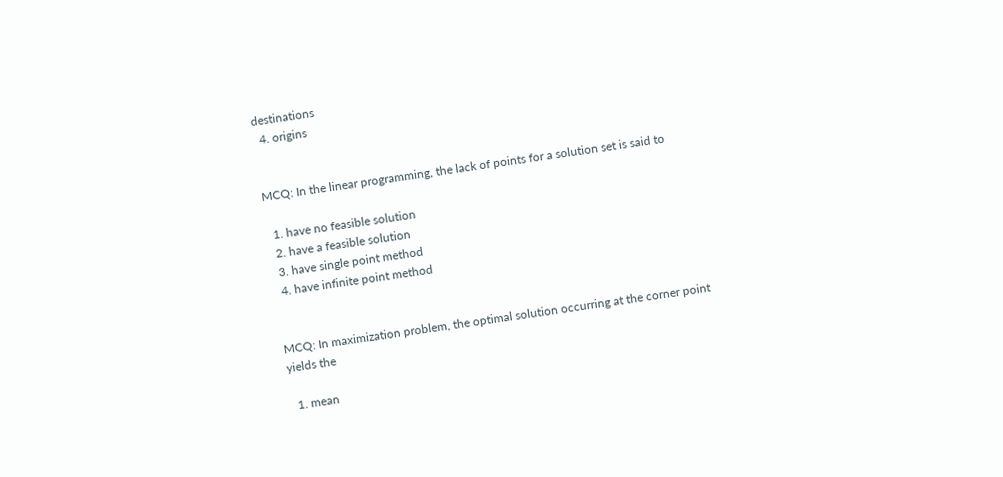destinations
  4. origins


MCQ: In the linear programming, the lack of points for a solution set is said to

  1. have no feasible solution
  2. have a feasible solution
  3. have single point method
  4. have infinite point method


MCQ: In maximization problem, the optimal solution occurring at the corner point yields the

  1. mean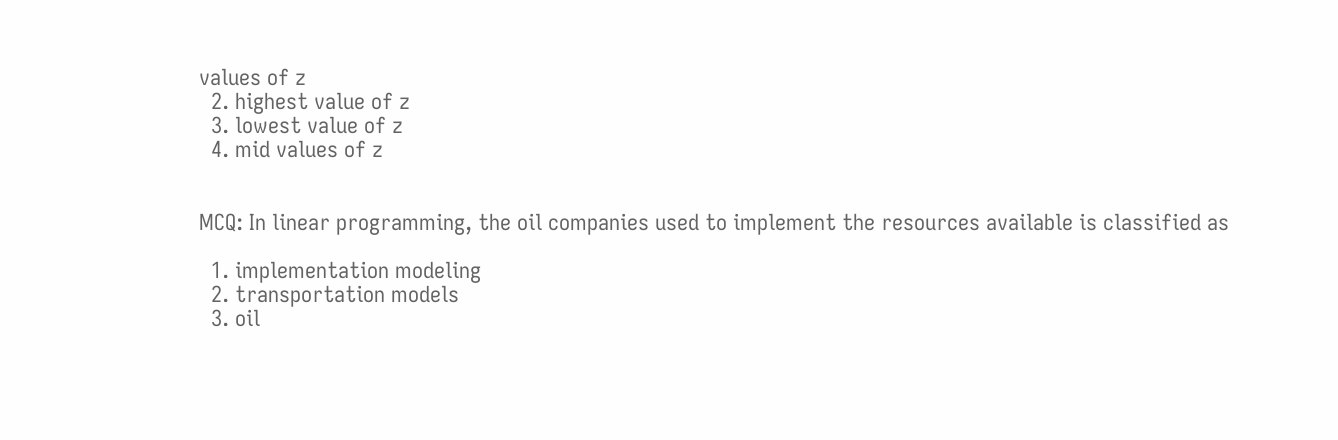values of z
  2. highest value of z
  3. lowest value of z
  4. mid values of z


MCQ: In linear programming, the oil companies used to implement the resources available is classified as

  1. implementation modeling
  2. transportation models
  3. oil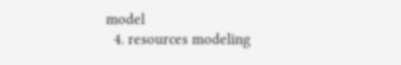model
  4. resources modeling